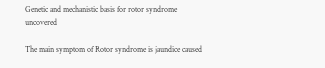Genetic and mechanistic basis for rotor syndrome uncovered

The main symptom of Rotor syndrome is jaundice caused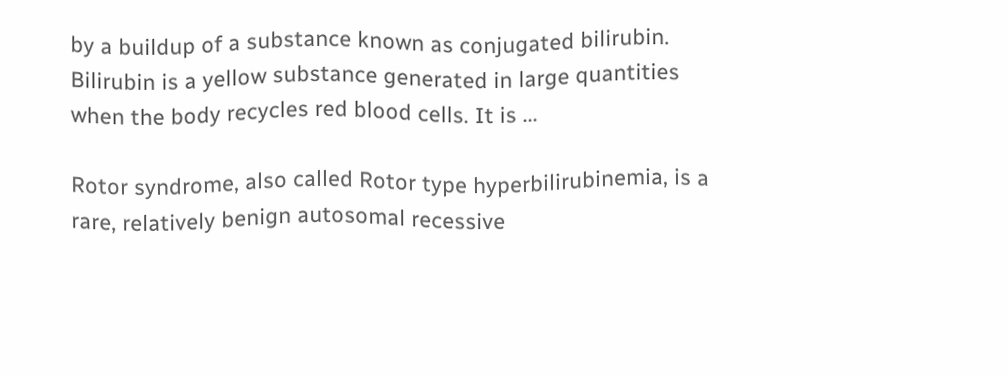by a buildup of a substance known as conjugated bilirubin. Bilirubin is a yellow substance generated in large quantities when the body recycles red blood cells. It is ...

Rotor syndrome, also called Rotor type hyperbilirubinemia, is a rare, relatively benign autosomal recessive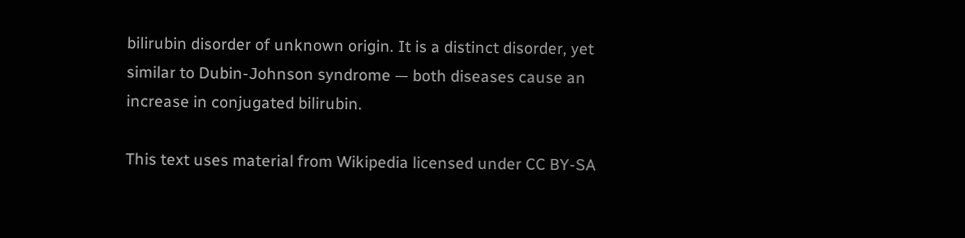bilirubin disorder of unknown origin. It is a distinct disorder, yet similar to Dubin-Johnson syndrome — both diseases cause an increase in conjugated bilirubin.

This text uses material from Wikipedia licensed under CC BY-SA